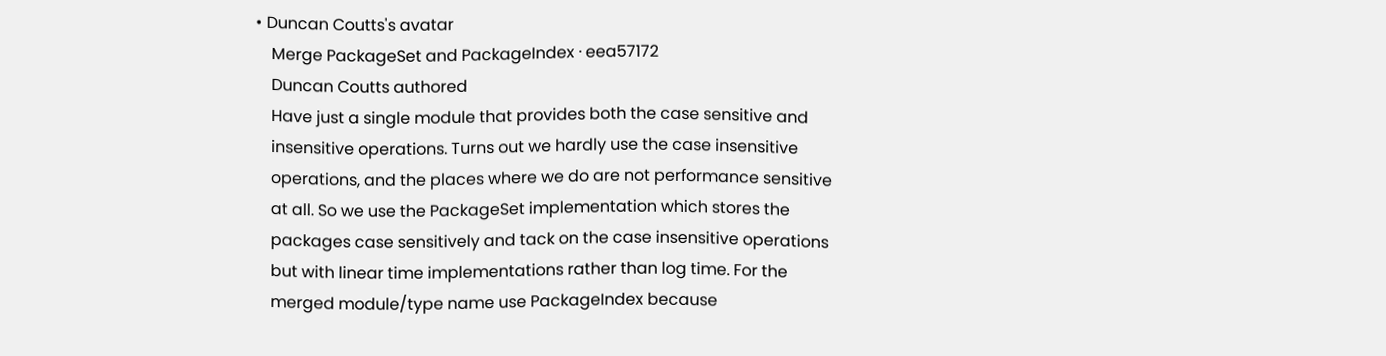• Duncan Coutts's avatar
    Merge PackageSet and PackageIndex · eea57172
    Duncan Coutts authored
    Have just a single module that provides both the case sensitive and
    insensitive operations. Turns out we hardly use the case insensitive
    operations, and the places where we do are not performance sensitive
    at all. So we use the PackageSet implementation which stores the
    packages case sensitively and tack on the case insensitive operations
    but with linear time implementations rather than log time. For the
    merged module/type name use PackageIndex because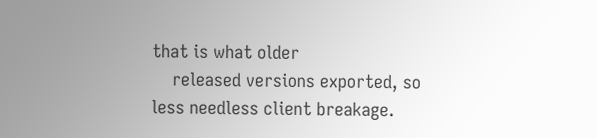that is what older
    released versions exported, so less needless client breakage.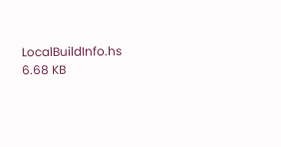LocalBuildInfo.hs 6.68 KB